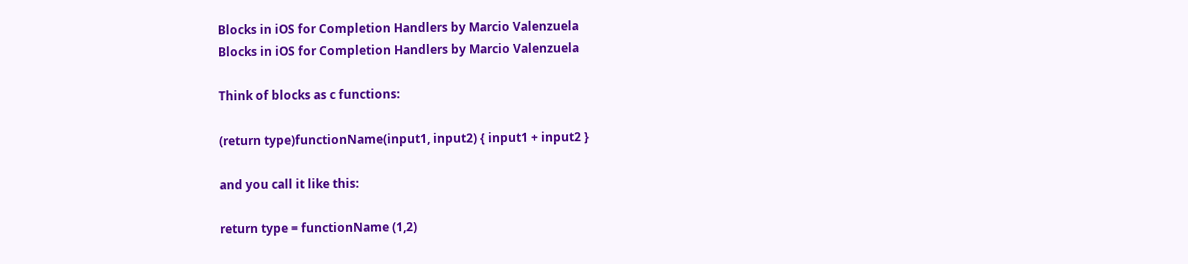Blocks in iOS for Completion Handlers by Marcio Valenzuela
Blocks in iOS for Completion Handlers by Marcio Valenzuela

Think of blocks as c functions:

(return type)functionName(input1, input2) { input1 + input2 }

and you call it like this:

return type = functionName (1,2)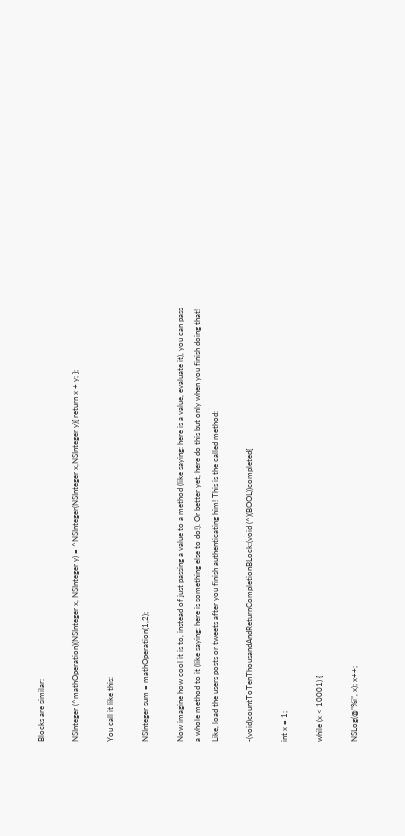Blocks are similar:

NSInteger (^mathOperation)(NSInteger x, NSInteger y) = ^NSInteger(NSInteger x,NSInteger y){ return x + y; };

You call it like this:

NSInteger sum = mathOperation(1,2);

Now imagine how cool it is to, instead of just passing a value to a method (like saying: here is a value, evaluate it), you can pass a whole method to it (like saying: here is something else to do!). Or better yet, here do this but only when you finish doing that! Like, load the users posts or tweets after you finish authenticating him! This is the called method:

-(void)countToTenThousandAndReturnCompletionBLock:(void (^)(BOOL))completed{

int x = 1;

while (x < 10001) {

NSLog(@”%i”, x); x++;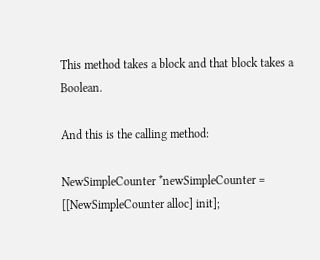This method takes a block and that block takes a Boolean.

And this is the calling method:

NewSimpleCounter *newSimpleCounter = [[NewSimpleCounter alloc] init];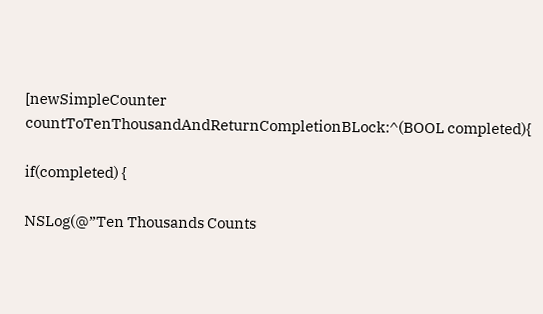[newSimpleCounter countToTenThousandAndReturnCompletionBLock:^(BOOL completed){

if(completed) {

NSLog(@”Ten Thousands Counts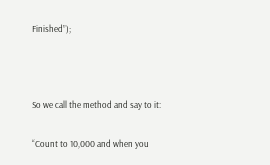Finished”);



So we call the method and say to it:

“Count to 10,000 and when you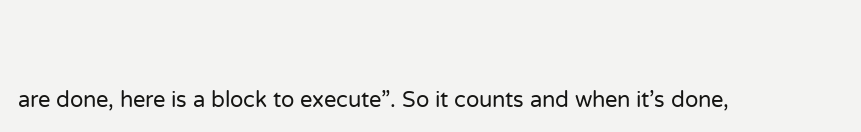are done, here is a block to execute”. So it counts and when it’s done,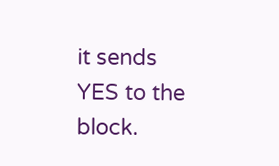it sends YES to the block.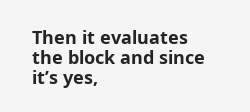Then it evaluates the block and since it’s yes,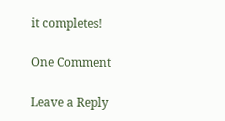it completes!

One Comment

Leave a Reply